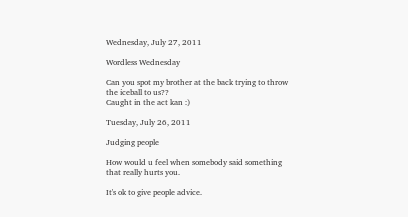Wednesday, July 27, 2011

Wordless Wednesday

Can you spot my brother at the back trying to throw the iceball to us??
Caught in the act kan :)

Tuesday, July 26, 2011

Judging people

How would u feel when somebody said something that really hurts you.

It's ok to give people advice.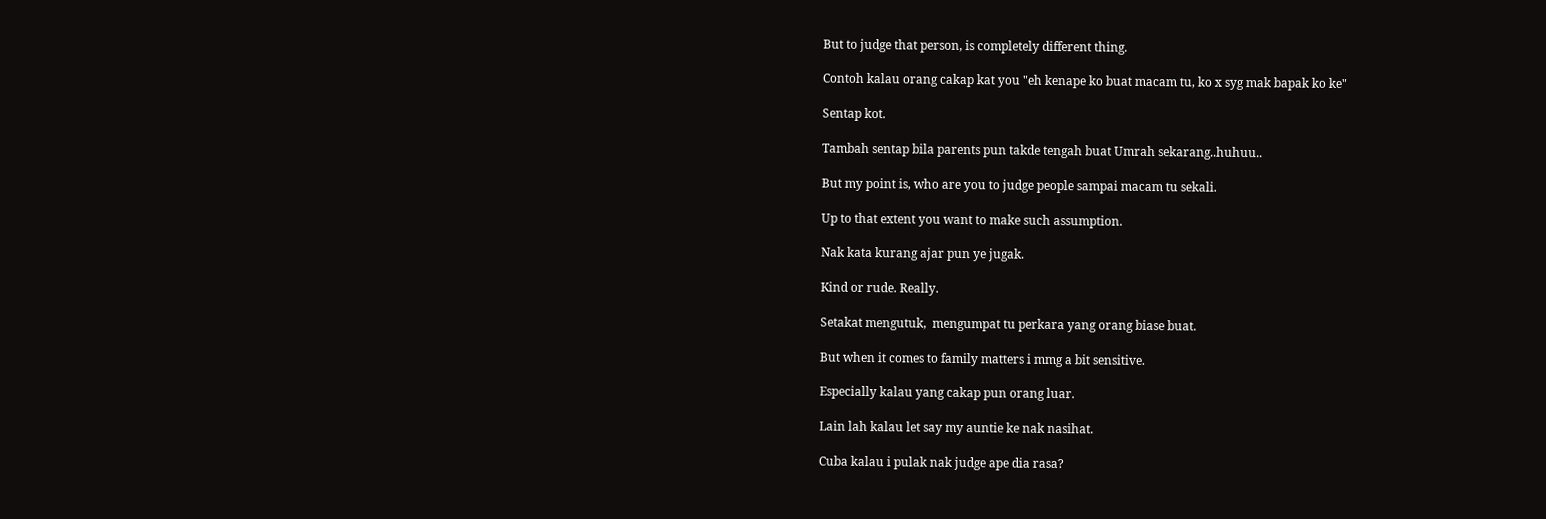But to judge that person, is completely different thing.

Contoh kalau orang cakap kat you "eh kenape ko buat macam tu, ko x syg mak bapak ko ke"

Sentap kot.

Tambah sentap bila parents pun takde tengah buat Umrah sekarang..huhuu..

But my point is, who are you to judge people sampai macam tu sekali.

Up to that extent you want to make such assumption.

Nak kata kurang ajar pun ye jugak.

Kind or rude. Really.

Setakat mengutuk,  mengumpat tu perkara yang orang biase buat.

But when it comes to family matters i mmg a bit sensitive.

Especially kalau yang cakap pun orang luar.

Lain lah kalau let say my auntie ke nak nasihat.

Cuba kalau i pulak nak judge ape dia rasa?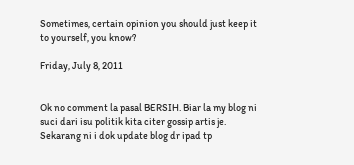Sometimes, certain opinion you should just keep it to yourself, you know?

Friday, July 8, 2011


Ok no comment la pasal BERSIH. Biar la my blog ni suci dari isu politik kita citer gossip artis je. Sekarang ni i dok update blog dr ipad tp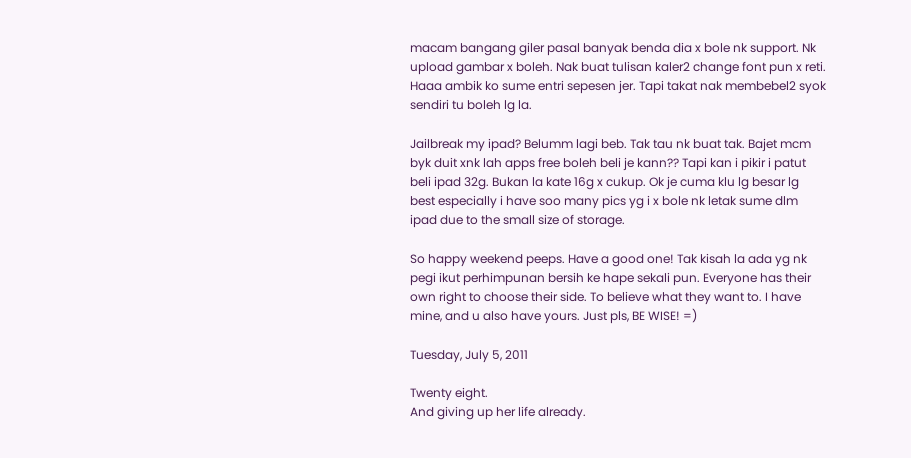macam bangang giler pasal banyak benda dia x bole nk support. Nk upload gambar x boleh. Nak buat tulisan kaler2 change font pun x reti. Haaa ambik ko sume entri sepesen jer. Tapi takat nak membebel2 syok sendiri tu boleh lg la.

Jailbreak my ipad? Belumm lagi beb. Tak tau nk buat tak. Bajet mcm byk duit xnk lah apps free boleh beli je kann?? Tapi kan i pikir i patut beli ipad 32g. Bukan la kate 16g x cukup. Ok je cuma klu lg besar lg best especially i have soo many pics yg i x bole nk letak sume dlm ipad due to the small size of storage.

So happy weekend peeps. Have a good one! Tak kisah la ada yg nk pegi ikut perhimpunan bersih ke hape sekali pun. Everyone has their own right to choose their side. To believe what they want to. I have mine, and u also have yours. Just pls, BE WISE! =)

Tuesday, July 5, 2011

Twenty eight.
And giving up her life already.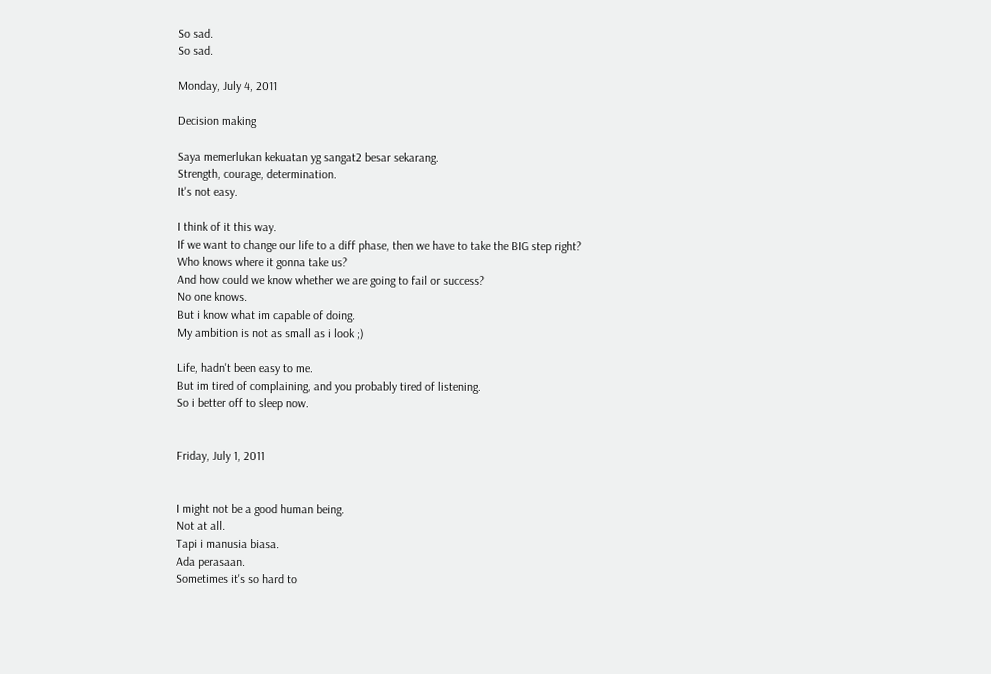So sad.
So sad.

Monday, July 4, 2011

Decision making

Saya memerlukan kekuatan yg sangat2 besar sekarang.
Strength, courage, determination.
It's not easy.

I think of it this way.
If we want to change our life to a diff phase, then we have to take the BIG step right?
Who knows where it gonna take us?
And how could we know whether we are going to fail or success?
No one knows.
But i know what im capable of doing.
My ambition is not as small as i look ;)

Life, hadn't been easy to me.
But im tired of complaining, and you probably tired of listening.
So i better off to sleep now.


Friday, July 1, 2011


I might not be a good human being.
Not at all.
Tapi i manusia biasa.
Ada perasaan.
Sometimes it's so hard to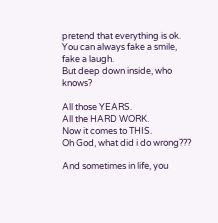pretend that everything is ok.
You can always fake a smile, fake a laugh.
But deep down inside, who knows?

All those YEARS.
All the HARD WORK.
Now it comes to THIS.
Oh God, what did i do wrong???

And sometimes in life, you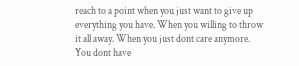reach to a point when you just want to give up everything you have. When you willing to throw it all away. When you just dont care anymore. You dont have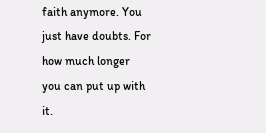faith anymore. You just have doubts. For how much longer you can put up with it.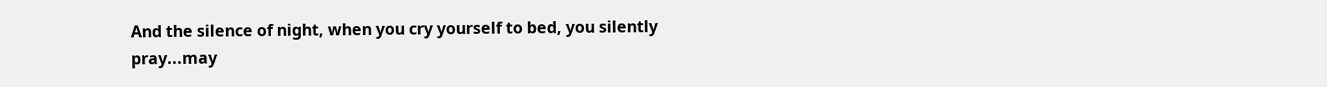And the silence of night, when you cry yourself to bed, you silently pray...may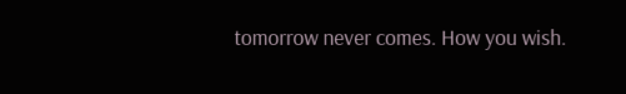tomorrow never comes. How you wish.